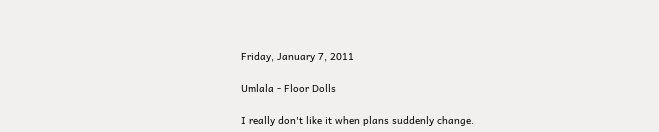Friday, January 7, 2011

Umlala - Floor Dolls

I really don't like it when plans suddenly change.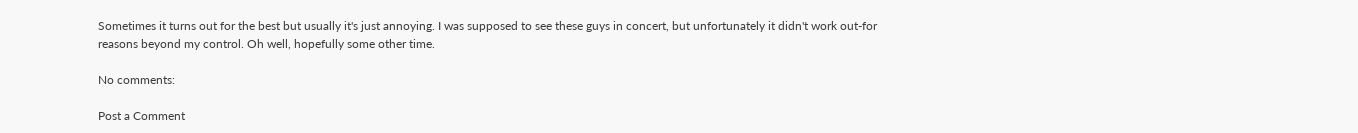Sometimes it turns out for the best but usually it's just annoying. I was supposed to see these guys in concert, but unfortunately it didn't work out-for reasons beyond my control. Oh well, hopefully some other time.

No comments:

Post a Comment